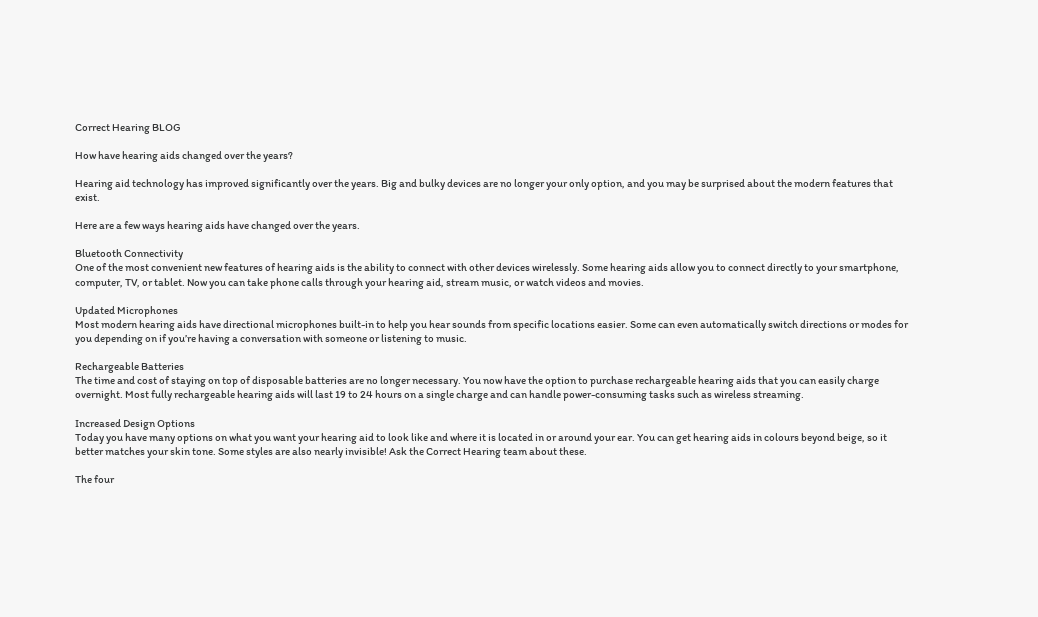Correct Hearing BLOG

How have hearing aids changed over the years?

Hearing aid technology has improved significantly over the years. Big and bulky devices are no longer your only option, and you may be surprised about the modern features that exist.

Here are a few ways hearing aids have changed over the years.

Bluetooth Connectivity
One of the most convenient new features of hearing aids is the ability to connect with other devices wirelessly. Some hearing aids allow you to connect directly to your smartphone, computer, TV, or tablet. Now you can take phone calls through your hearing aid, stream music, or watch videos and movies.

Updated Microphones
Most modern hearing aids have directional microphones built-in to help you hear sounds from specific locations easier. Some can even automatically switch directions or modes for you depending on if you’re having a conversation with someone or listening to music.

Rechargeable Batteries
The time and cost of staying on top of disposable batteries are no longer necessary. You now have the option to purchase rechargeable hearing aids that you can easily charge overnight. Most fully rechargeable hearing aids will last 19 to 24 hours on a single charge and can handle power-consuming tasks such as wireless streaming.

Increased Design Options
Today you have many options on what you want your hearing aid to look like and where it is located in or around your ear. You can get hearing aids in colours beyond beige, so it better matches your skin tone. Some styles are also nearly invisible! Ask the Correct Hearing team about these.

The four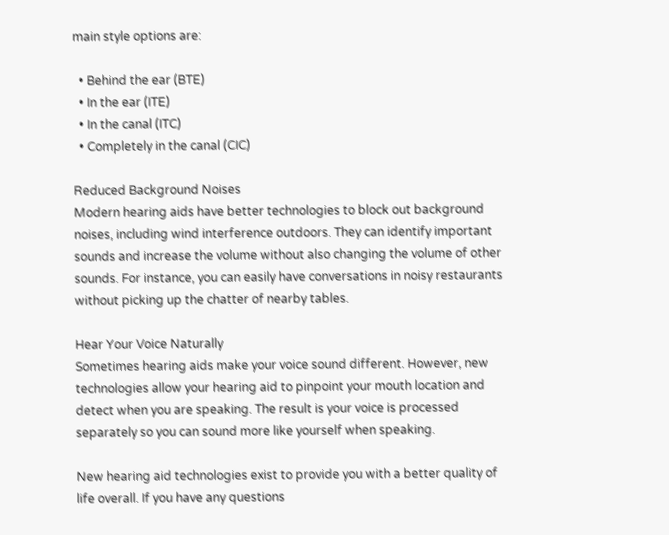main style options are:

  • Behind the ear (BTE)
  • In the ear (ITE)
  • In the canal (ITC)
  • Completely in the canal (CIC)

Reduced Background Noises
Modern hearing aids have better technologies to block out background noises, including wind interference outdoors. They can identify important sounds and increase the volume without also changing the volume of other sounds. For instance, you can easily have conversations in noisy restaurants without picking up the chatter of nearby tables.

Hear Your Voice Naturally
Sometimes hearing aids make your voice sound different. However, new technologies allow your hearing aid to pinpoint your mouth location and detect when you are speaking. The result is your voice is processed separately so you can sound more like yourself when speaking.

New hearing aid technologies exist to provide you with a better quality of life overall. If you have any questions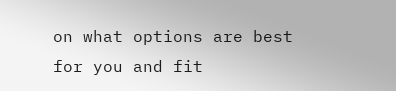on what options are best for you and fit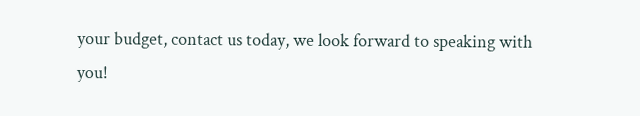your budget, contact us today, we look forward to speaking with you!